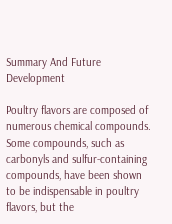Summary And Future Development

Poultry flavors are composed of numerous chemical compounds. Some compounds, such as carbonyls and sulfur-containing compounds, have been shown to be indispensable in poultry flavors, but the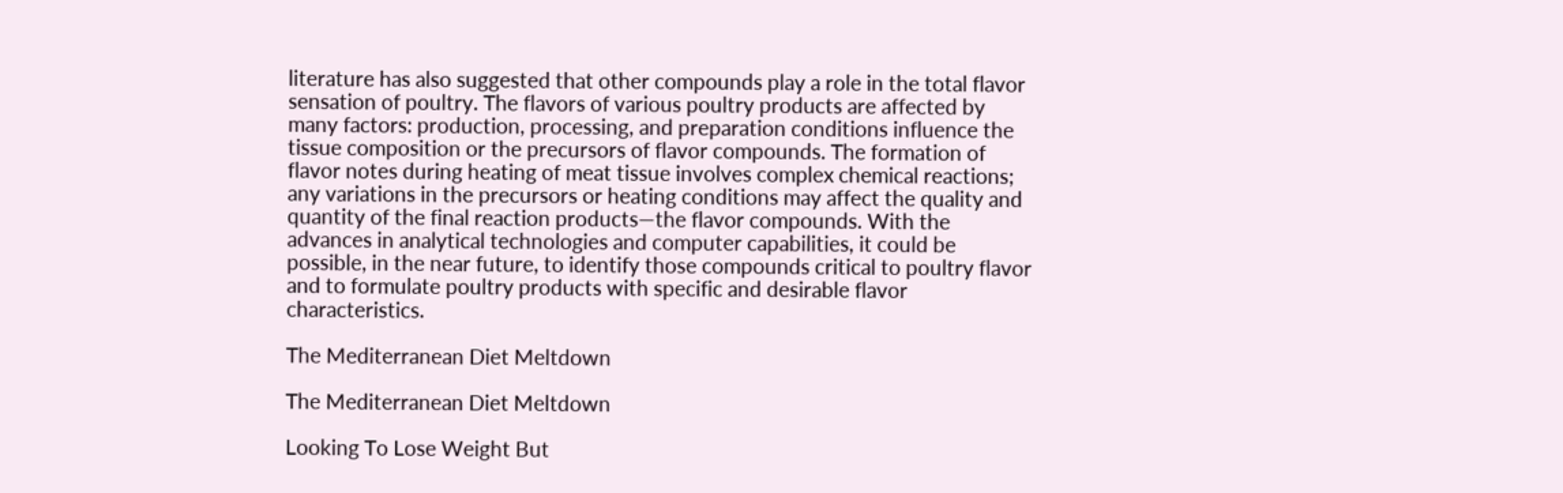literature has also suggested that other compounds play a role in the total flavor sensation of poultry. The flavors of various poultry products are affected by many factors: production, processing, and preparation conditions influence the tissue composition or the precursors of flavor compounds. The formation of flavor notes during heating of meat tissue involves complex chemical reactions; any variations in the precursors or heating conditions may affect the quality and quantity of the final reaction products—the flavor compounds. With the advances in analytical technologies and computer capabilities, it could be possible, in the near future, to identify those compounds critical to poultry flavor and to formulate poultry products with specific and desirable flavor characteristics.

The Mediterranean Diet Meltdown

The Mediterranean Diet Meltdown

Looking To Lose Weight But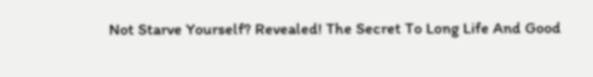Not Starve Yourself? Revealed! The Secret To Long Life And Good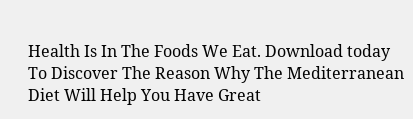Health Is In The Foods We Eat. Download today To Discover The Reason Why The Mediterranean Diet Will Help You Have Great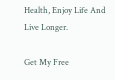Health, Enjoy Life And Live Longer.

Get My Free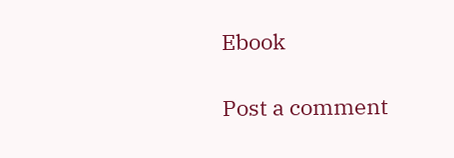Ebook

Post a comment